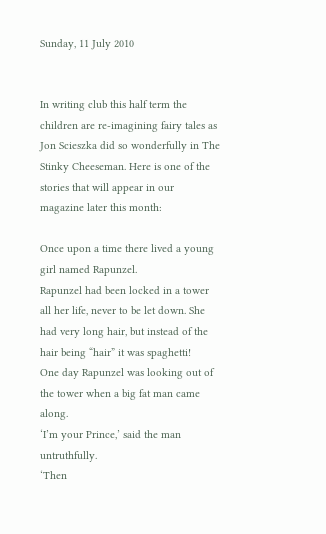Sunday, 11 July 2010


In writing club this half term the children are re-imagining fairy tales as Jon Scieszka did so wonderfully in The Stinky Cheeseman. Here is one of the stories that will appear in our magazine later this month:

Once upon a time there lived a young girl named Rapunzel.
Rapunzel had been locked in a tower all her life, never to be let down. She had very long hair, but instead of the hair being “hair” it was spaghetti!
One day Rapunzel was looking out of the tower when a big fat man came along.
‘I’m your Prince,’ said the man untruthfully.
‘Then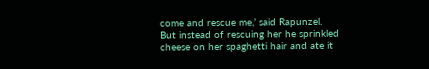come and rescue me,’ said Rapunzel.
But instead of rescuing her he sprinkled cheese on her spaghetti hair and ate it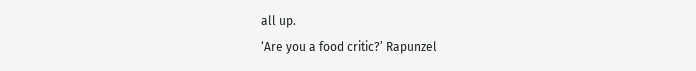all up.
‘Are you a food critic?’ Rapunzel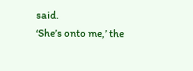said.
‘She’s onto me,’ the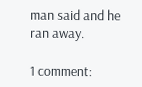man said and he ran away.

1 comment: